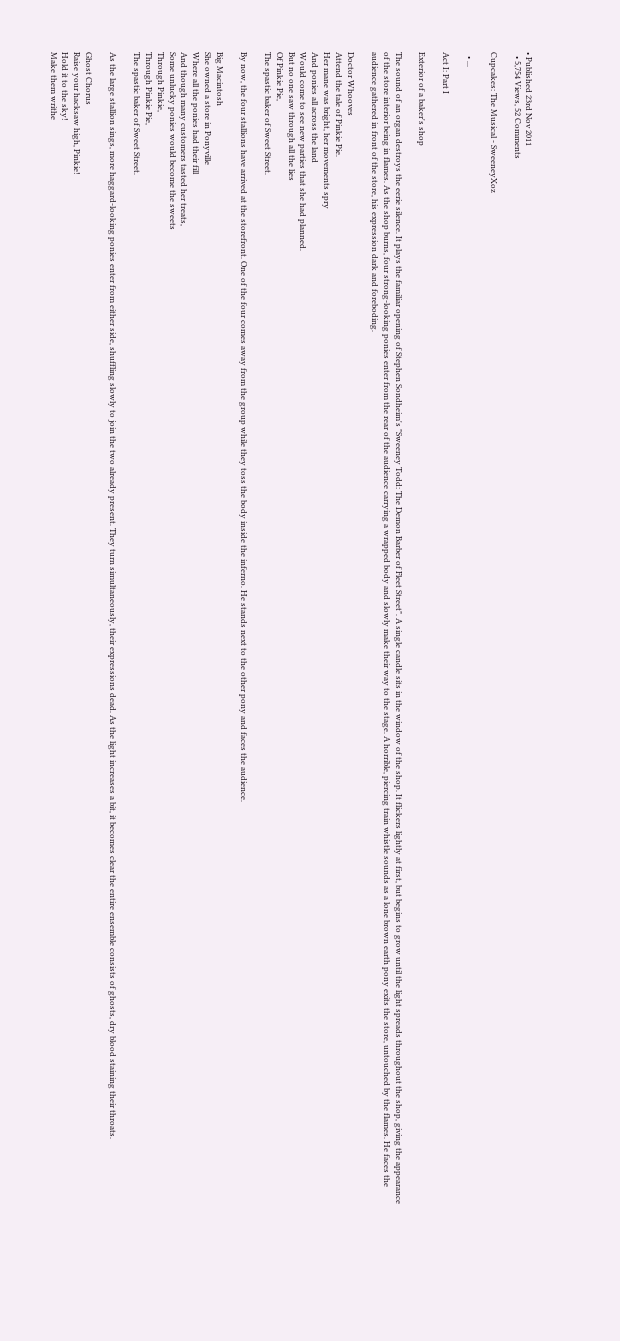• Published 23rd Nov 2011
  • 5,754 Views, 52 Comments

Cupcakes: The Musical - SweeneyXoz

  • ...

Act I: Part I

Exterior of a baker's shop

The sound of an organ destroys the eerie silence. It plays the familiar opening of Stephen Sondheim's "Sweeney Todd: The Demon Barber of Fleet Street". A single candle sits in the window of the shop. It flickers lightly at first, but begins to grow until the light spreads throughout the shop, giving the appearance of the store interior being in flames. As the shop burns, four strong-looking ponies enter from the rear of the audience carrying a wrapped body and slowly make their way to the stage. A horrible, piercing train whistle sounds as a lone brown earth pony exits the store, untouched by the flames. He faces the audience gathered in front of the store, his expression dark and foreboding.

Doctor Whooves
Attend the tale of Pinkie Pie.
Her mane was bright, her movements spry
And ponies all across the land
Would come to see new parties that she had planned.
But no one saw through all the lies
Of Pinkie Pie,
The spastic baker of Sweet Street.

By now, the four stallions have arrived at the storefront. One of the four comes away from the group while they toss the body inside the inferno. He stands next to the other pony and faces the audience.

Big Macintosh
She owned a store in Ponyville
Where all the ponies had their fill
And though many customers tasted her treats,
Some unlucky ponies would become the sweets
Through Pinkie,
Through Pinkie Pie,
The spastic baker of Sweet Street.

As the large stallion sings, more haggard-looking ponies enter from either side, shuffling slowly to join the two already present. They turn simultaneously, their expressions dead. As the light increases a bit, it becomes clear the entire ensemble consists of ghosts, dry blood staining their throats.

Ghost Chorus
Raise your hacksaw high, Pinkie!
Hold it to the sky!
Make them writhe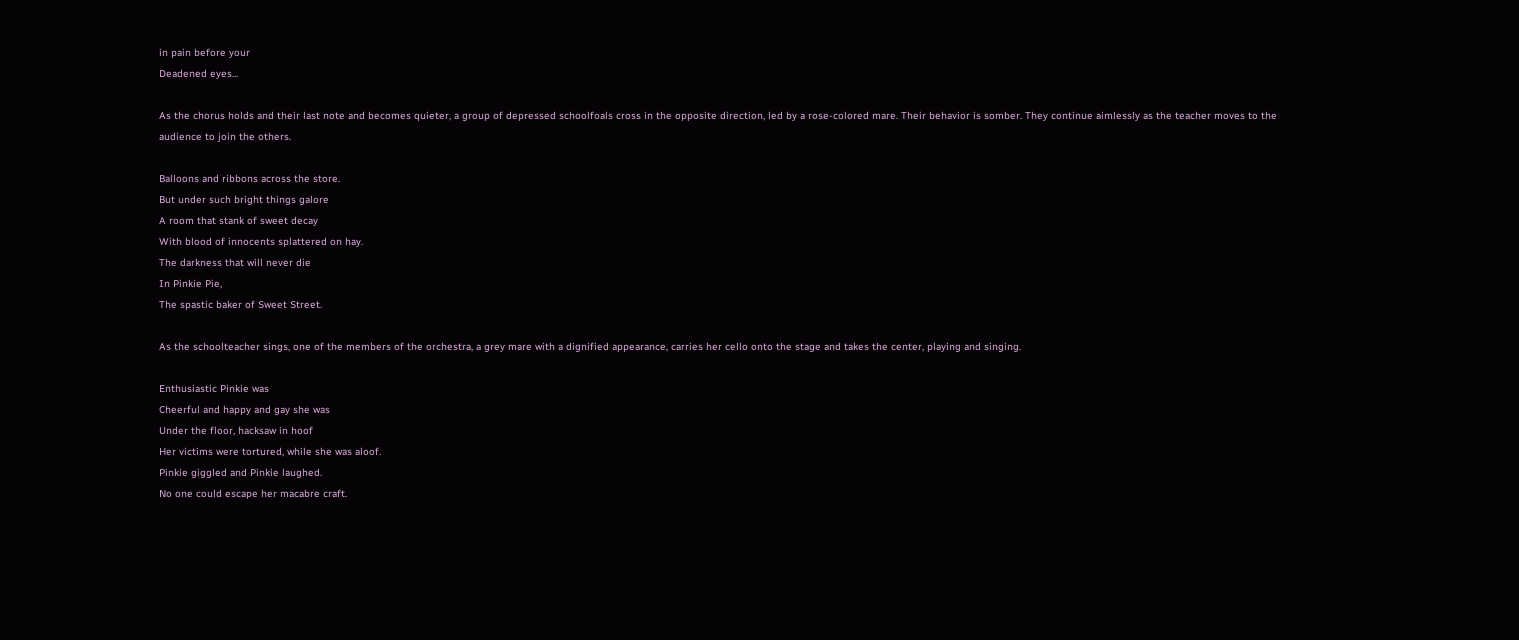in pain before your
Deadened eyes...

As the chorus holds and their last note and becomes quieter, a group of depressed schoolfoals cross in the opposite direction, led by a rose-colored mare. Their behavior is somber. They continue aimlessly as the teacher moves to the audience to join the others.

Balloons and ribbons across the store.
But under such bright things galore
A room that stank of sweet decay
With blood of innocents splattered on hay.
The darkness that will never die
In Pinkie Pie,
The spastic baker of Sweet Street.

As the schoolteacher sings, one of the members of the orchestra, a grey mare with a dignified appearance, carries her cello onto the stage and takes the center, playing and singing.

Enthusiastic Pinkie was
Cheerful and happy and gay she was
Under the floor, hacksaw in hoof
Her victims were tortured, while she was aloof.
Pinkie giggled and Pinkie laughed.
No one could escape her macabre craft.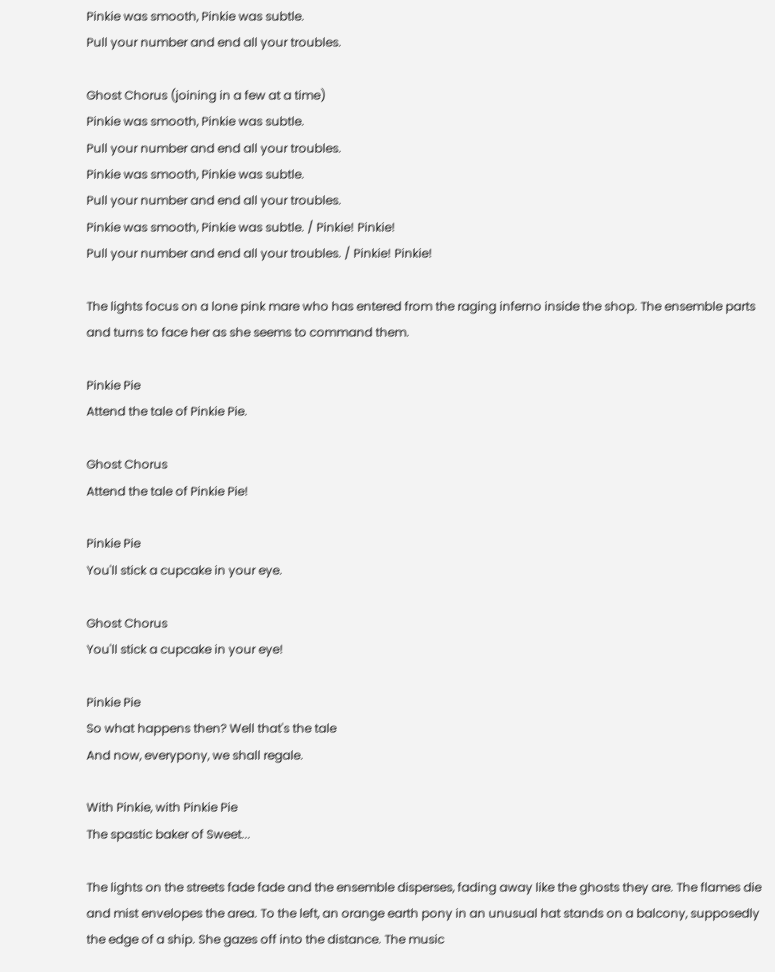Pinkie was smooth, Pinkie was subtle.
Pull your number and end all your troubles.

Ghost Chorus (joining in a few at a time)
Pinkie was smooth, Pinkie was subtle.
Pull your number and end all your troubles.
Pinkie was smooth, Pinkie was subtle.
Pull your number and end all your troubles.
Pinkie was smooth, Pinkie was subtle. / Pinkie! Pinkie!
Pull your number and end all your troubles. / Pinkie! Pinkie!

The lights focus on a lone pink mare who has entered from the raging inferno inside the shop. The ensemble parts and turns to face her as she seems to command them.

Pinkie Pie
Attend the tale of Pinkie Pie.

Ghost Chorus
Attend the tale of Pinkie Pie!

Pinkie Pie
You'll stick a cupcake in your eye.

Ghost Chorus
You'll stick a cupcake in your eye!

Pinkie Pie
So what happens then? Well that's the tale
And now, everypony, we shall regale.

With Pinkie, with Pinkie Pie
The spastic baker of Sweet...

The lights on the streets fade fade and the ensemble disperses, fading away like the ghosts they are. The flames die and mist envelopes the area. To the left, an orange earth pony in an unusual hat stands on a balcony, supposedly the edge of a ship. She gazes off into the distance. The music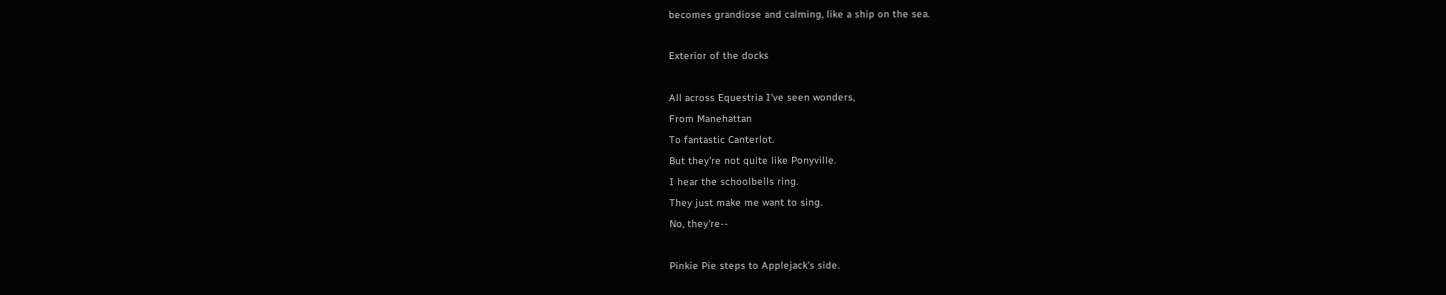becomes grandiose and calming, like a ship on the sea.

Exterior of the docks

All across Equestria I've seen wonders,
From Manehattan
To fantastic Canterlot.
But they're not quite like Ponyville.
I hear the schoolbells ring.
They just make me want to sing.
No, they're--

Pinkie Pie steps to Applejack's side.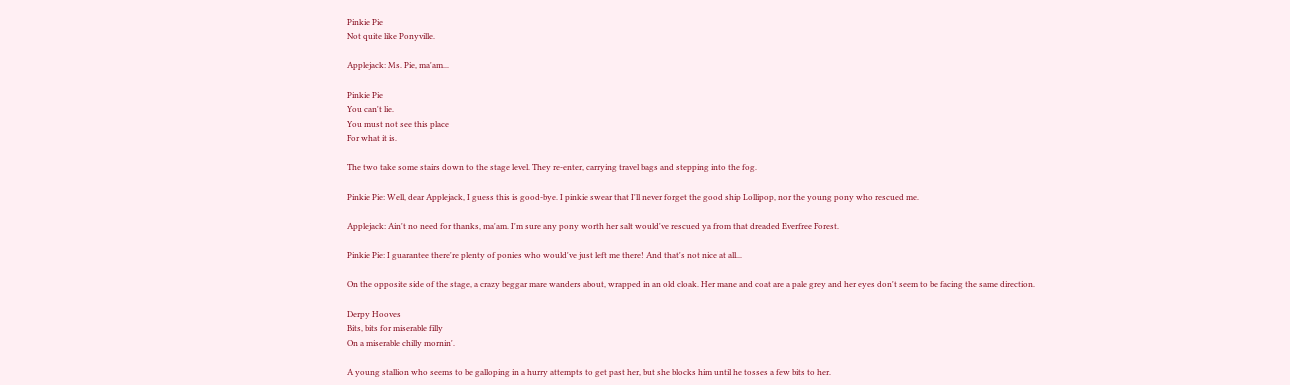Pinkie Pie
Not quite like Ponyville.

Applejack: Ms. Pie, ma'am...

Pinkie Pie
You can't lie.
You must not see this place
For what it is.

The two take some stairs down to the stage level. They re-enter, carrying travel bags and stepping into the fog.

Pinkie Pie: Well, dear Applejack, I guess this is good-bye. I pinkie swear that I'll never forget the good ship Lollipop, nor the young pony who rescued me.

Applejack: Ain't no need for thanks, ma'am. I'm sure any pony worth her salt would've rescued ya from that dreaded Everfree Forest.

Pinkie Pie: I guarantee there're plenty of ponies who would've just left me there! And that's not nice at all...

On the opposite side of the stage, a crazy beggar mare wanders about, wrapped in an old cloak. Her mane and coat are a pale grey and her eyes don't seem to be facing the same direction.

Derpy Hooves
Bits, bits for miserable filly
On a miserable chilly mornin'.

A young stallion who seems to be galloping in a hurry attempts to get past her, but she blocks him until he tosses a few bits to her.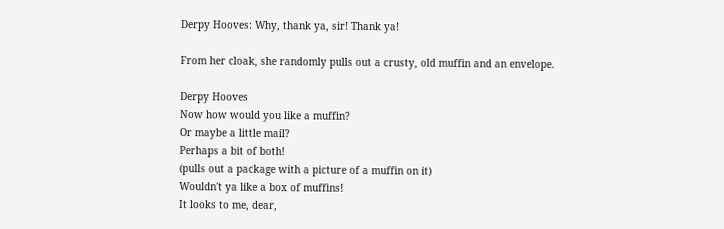Derpy Hooves: Why, thank ya, sir! Thank ya!

From her cloak, she randomly pulls out a crusty, old muffin and an envelope.

Derpy Hooves
Now how would you like a muffin?
Or maybe a little mail?
Perhaps a bit of both!
(pulls out a package with a picture of a muffin on it)
Wouldn't ya like a box of muffins!
It looks to me, dear,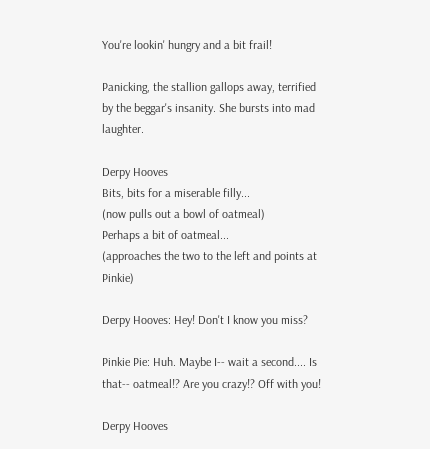You're lookin' hungry and a bit frail!

Panicking, the stallion gallops away, terrified by the beggar's insanity. She bursts into mad laughter.

Derpy Hooves
Bits, bits for a miserable filly...
(now pulls out a bowl of oatmeal)
Perhaps a bit of oatmeal...
(approaches the two to the left and points at Pinkie)

Derpy Hooves: Hey! Don't I know you miss?

Pinkie Pie: Huh. Maybe I-- wait a second.... Is that-- oatmeal!? Are you crazy!? Off with you!

Derpy Hooves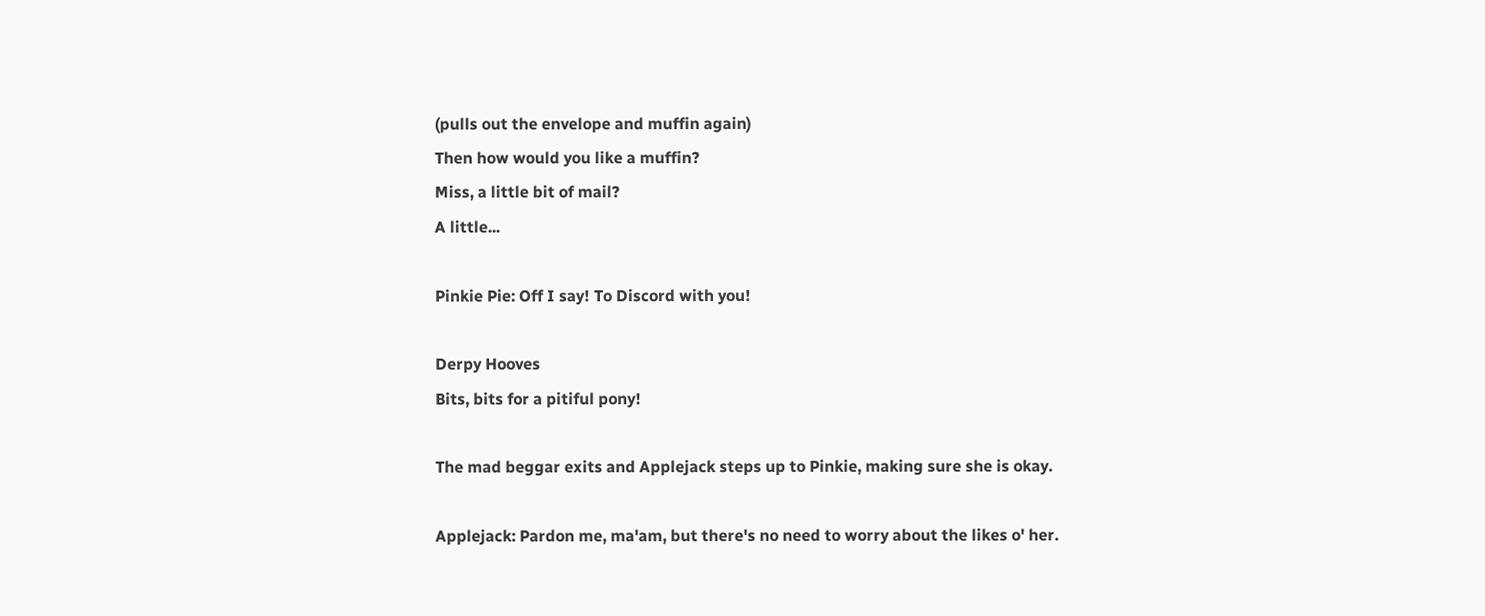(pulls out the envelope and muffin again)
Then how would you like a muffin?
Miss, a little bit of mail?
A little...

Pinkie Pie: Off I say! To Discord with you!

Derpy Hooves
Bits, bits for a pitiful pony!

The mad beggar exits and Applejack steps up to Pinkie, making sure she is okay.

Applejack: Pardon me, ma'am, but there's no need to worry about the likes o' her.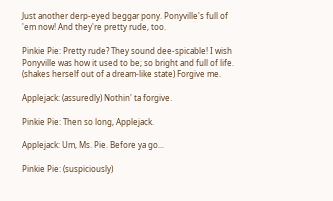Just another derp-eyed beggar pony. Ponyville's full of 'em now! And they're pretty rude, too.

Pinkie Pie: Pretty rude? They sound dee-spicable! I wish Ponyville was how it used to be; so bright and full of life. (shakes herself out of a dream-like state) Forgive me.

Applejack: (assuredly) Nothin' ta forgive.

Pinkie Pie: Then so long, Applejack.

Applejack: Um, Ms. Pie. Before ya go...

Pinkie Pie: (suspiciously)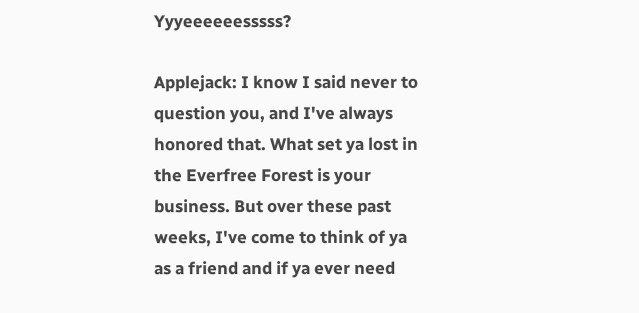Yyyeeeeeesssss?

Applejack: I know I said never to question you, and I've always honored that. What set ya lost in the Everfree Forest is your business. But over these past weeks, I've come to think of ya as a friend and if ya ever need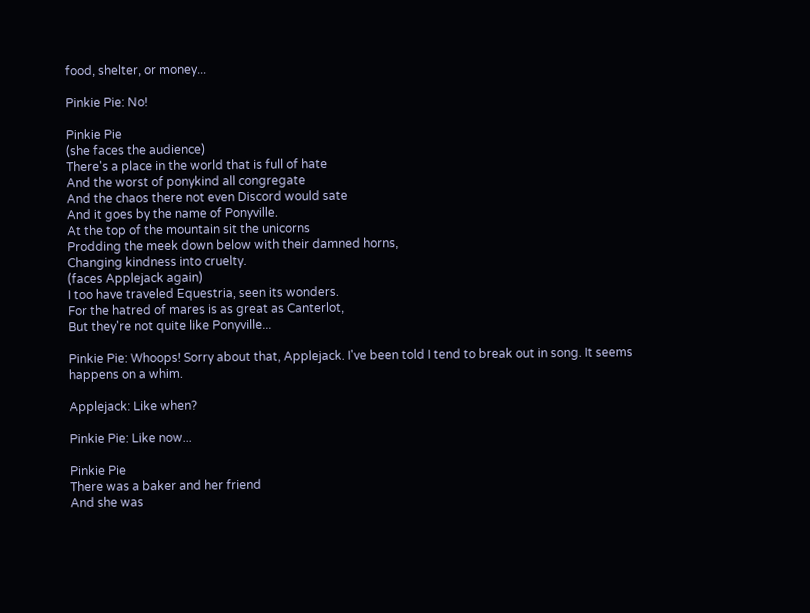food, shelter, or money...

Pinkie Pie: No!

Pinkie Pie
(she faces the audience)
There's a place in the world that is full of hate
And the worst of ponykind all congregate
And the chaos there not even Discord would sate
And it goes by the name of Ponyville.
At the top of the mountain sit the unicorns
Prodding the meek down below with their damned horns,
Changing kindness into cruelty.
(faces Applejack again)
I too have traveled Equestria, seen its wonders.
For the hatred of mares is as great as Canterlot,
But they're not quite like Ponyville...

Pinkie Pie: Whoops! Sorry about that, Applejack. I've been told I tend to break out in song. It seems happens on a whim.

Applejack: Like when?

Pinkie Pie: Like now...

Pinkie Pie
There was a baker and her friend
And she was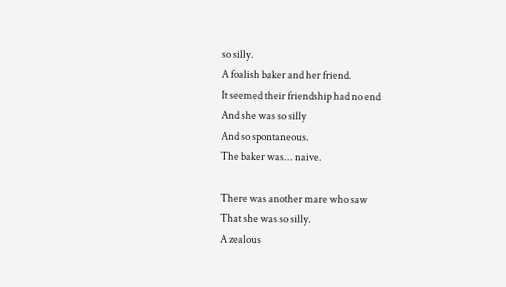so silly.
A foalish baker and her friend.
It seemed their friendship had no end
And she was so silly
And so spontaneous.
The baker was... naive.

There was another mare who saw
That she was so silly.
A zealous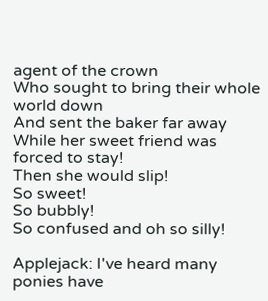agent of the crown
Who sought to bring their whole world down
And sent the baker far away
While her sweet friend was forced to stay!
Then she would slip!
So sweet!
So bubbly!
So confused and oh so silly!

Applejack: I've heard many ponies have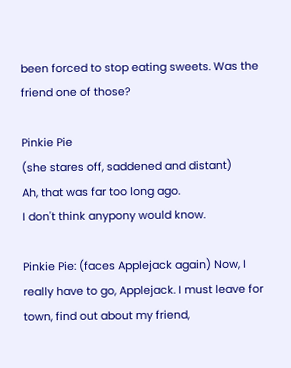been forced to stop eating sweets. Was the friend one of those?

Pinkie Pie
(she stares off, saddened and distant)
Ah, that was far too long ago.
I don't think anypony would know.

Pinkie Pie: (faces Applejack again) Now, I really have to go, Applejack. I must leave for town, find out about my friend,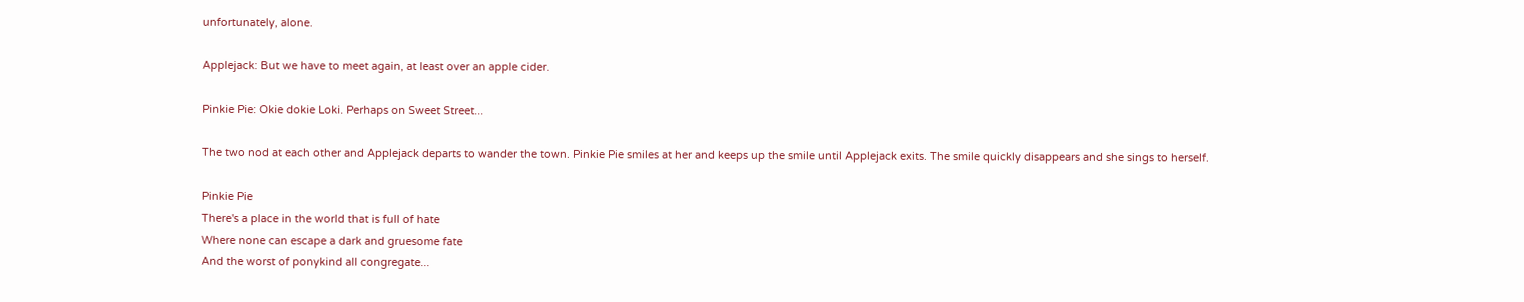unfortunately, alone.

Applejack: But we have to meet again, at least over an apple cider.

Pinkie Pie: Okie dokie Loki. Perhaps on Sweet Street...

The two nod at each other and Applejack departs to wander the town. Pinkie Pie smiles at her and keeps up the smile until Applejack exits. The smile quickly disappears and she sings to herself.

Pinkie Pie
There's a place in the world that is full of hate
Where none can escape a dark and gruesome fate
And the worst of ponykind all congregate...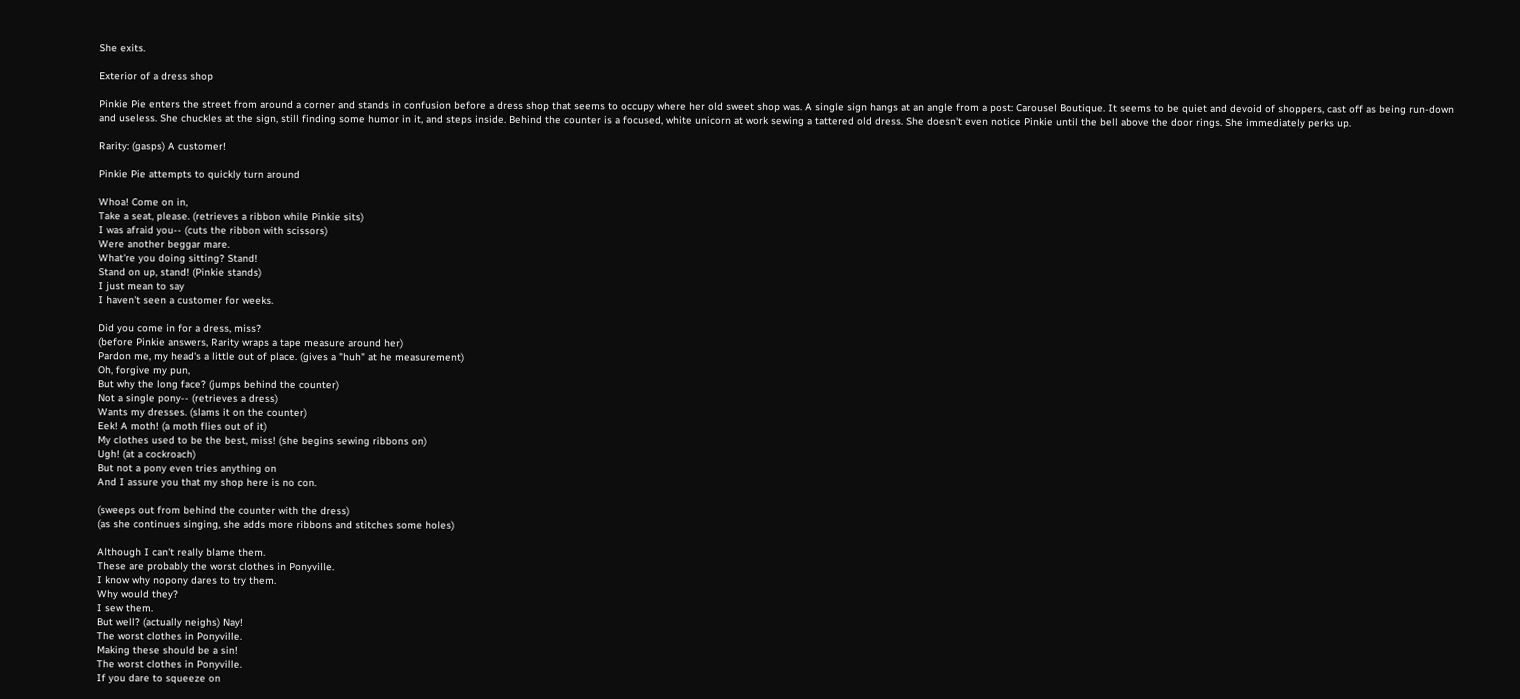She exits.

Exterior of a dress shop

Pinkie Pie enters the street from around a corner and stands in confusion before a dress shop that seems to occupy where her old sweet shop was. A single sign hangs at an angle from a post: Carousel Boutique. It seems to be quiet and devoid of shoppers, cast off as being run-down and useless. She chuckles at the sign, still finding some humor in it, and steps inside. Behind the counter is a focused, white unicorn at work sewing a tattered old dress. She doesn't even notice Pinkie until the bell above the door rings. She immediately perks up.

Rarity: (gasps) A customer!

Pinkie Pie attempts to quickly turn around

Whoa! Come on in,
Take a seat, please. (retrieves a ribbon while Pinkie sits)
I was afraid you-- (cuts the ribbon with scissors)
Were another beggar mare.
What're you doing sitting? Stand!
Stand on up, stand! (Pinkie stands)
I just mean to say
I haven't seen a customer for weeks.

Did you come in for a dress, miss?
(before Pinkie answers, Rarity wraps a tape measure around her)
Pardon me, my head's a little out of place. (gives a "huh" at he measurement)
Oh, forgive my pun,
But why the long face? (jumps behind the counter)
Not a single pony-- (retrieves a dress)
Wants my dresses. (slams it on the counter)
Eek! A moth! (a moth flies out of it)
My clothes used to be the best, miss! (she begins sewing ribbons on)
Ugh! (at a cockroach)
But not a pony even tries anything on
And I assure you that my shop here is no con.

(sweeps out from behind the counter with the dress)
(as she continues singing, she adds more ribbons and stitches some holes)

Although I can't really blame them.
These are probably the worst clothes in Ponyville.
I know why nopony dares to try them.
Why would they?
I sew them.
But well? (actually neighs) Nay!
The worst clothes in Ponyville.
Making these should be a sin!
The worst clothes in Ponyville.
If you dare to squeeze on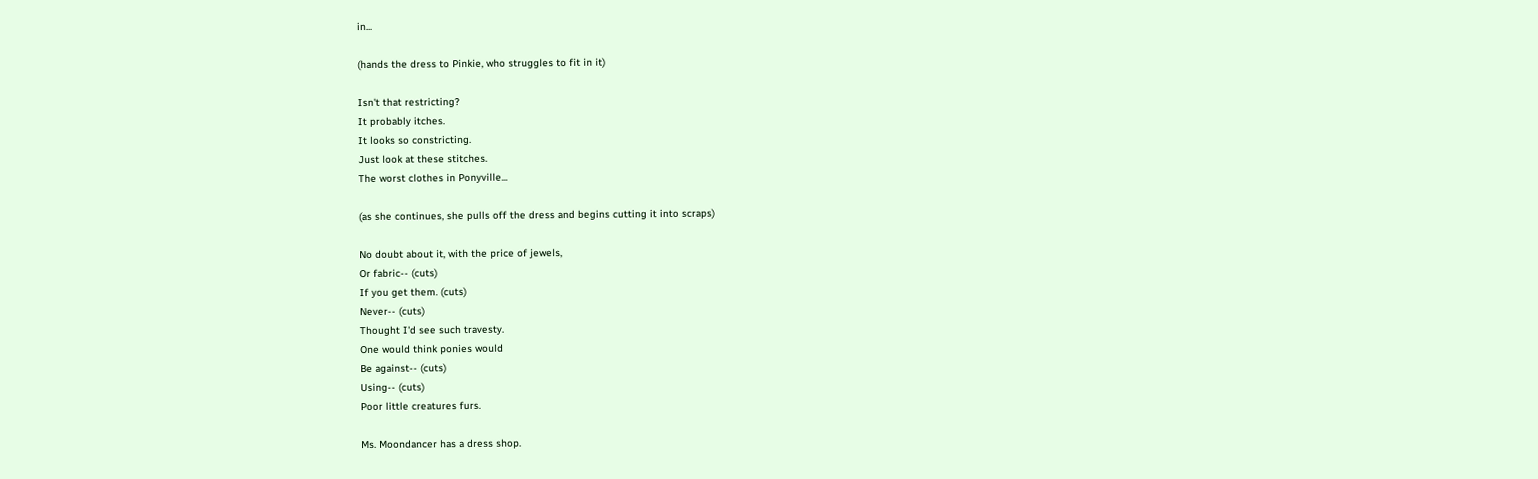in...

(hands the dress to Pinkie, who struggles to fit in it)

Isn't that restricting?
It probably itches.
It looks so constricting.
Just look at these stitches.
The worst clothes in Ponyville...

(as she continues, she pulls off the dress and begins cutting it into scraps)

No doubt about it, with the price of jewels,
Or fabric-- (cuts)
If you get them. (cuts)
Never-- (cuts)
Thought I'd see such travesty.
One would think ponies would
Be against-- (cuts)
Using-- (cuts)
Poor little creatures furs.

Ms. Moondancer has a dress shop.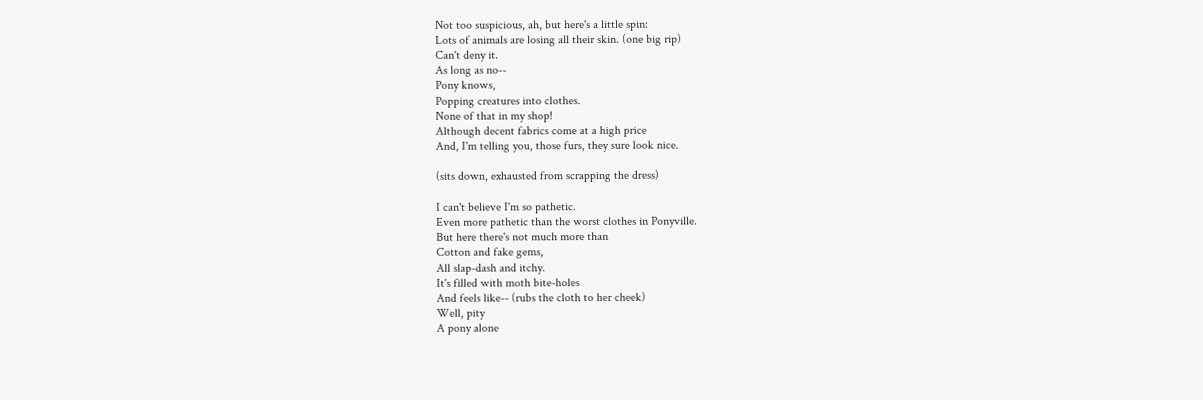Not too suspicious, ah, but here's a little spin:
Lots of animals are losing all their skin. (one big rip)
Can't deny it.
As long as no--
Pony knows,
Popping creatures into clothes.
None of that in my shop!
Although decent fabrics come at a high price
And, I'm telling you, those furs, they sure look nice.

(sits down, exhausted from scrapping the dress)

I can't believe I'm so pathetic.
Even more pathetic than the worst clothes in Ponyville.
But here there's not much more than
Cotton and fake gems,
All slap-dash and itchy.
It's filled with moth bite-holes
And feels like-- (rubs the cloth to her cheek)
Well, pity
A pony alone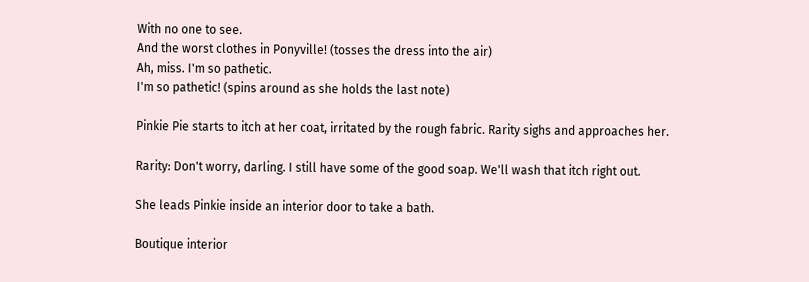With no one to see.
And the worst clothes in Ponyville! (tosses the dress into the air)
Ah, miss. I'm so pathetic.
I'm so pathetic! (spins around as she holds the last note)

Pinkie Pie starts to itch at her coat, irritated by the rough fabric. Rarity sighs and approaches her.

Rarity: Don't worry, darling. I still have some of the good soap. We'll wash that itch right out.

She leads Pinkie inside an interior door to take a bath.

Boutique interior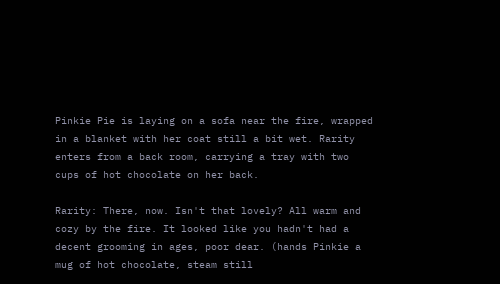Pinkie Pie is laying on a sofa near the fire, wrapped in a blanket with her coat still a bit wet. Rarity enters from a back room, carrying a tray with two cups of hot chocolate on her back.

Rarity: There, now. Isn't that lovely? All warm and cozy by the fire. It looked like you hadn't had a decent grooming in ages, poor dear. (hands Pinkie a mug of hot chocolate, steam still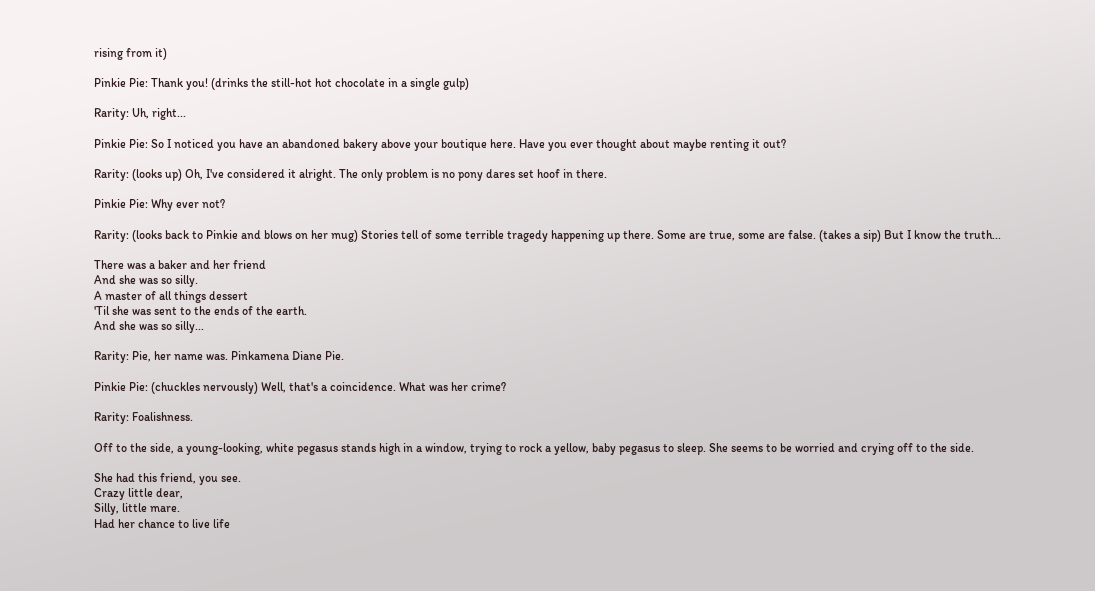rising from it)

Pinkie Pie: Thank you! (drinks the still-hot hot chocolate in a single gulp)

Rarity: Uh, right...

Pinkie Pie: So I noticed you have an abandoned bakery above your boutique here. Have you ever thought about maybe renting it out?

Rarity: (looks up) Oh, I've considered it alright. The only problem is no pony dares set hoof in there.

Pinkie Pie: Why ever not?

Rarity: (looks back to Pinkie and blows on her mug) Stories tell of some terrible tragedy happening up there. Some are true, some are false. (takes a sip) But I know the truth...

There was a baker and her friend
And she was so silly.
A master of all things dessert
'Til she was sent to the ends of the earth.
And she was so silly...

Rarity: Pie, her name was. Pinkamena Diane Pie.

Pinkie Pie: (chuckles nervously) Well, that's a coincidence. What was her crime?

Rarity: Foalishness.

Off to the side, a young-looking, white pegasus stands high in a window, trying to rock a yellow, baby pegasus to sleep. She seems to be worried and crying off to the side.

She had this friend, you see.
Crazy little dear,
Silly, little mare.
Had her chance to live life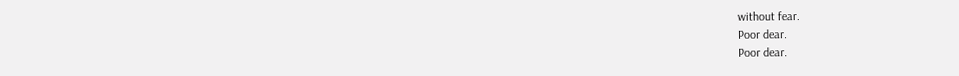without fear.
Poor dear.
Poor dear.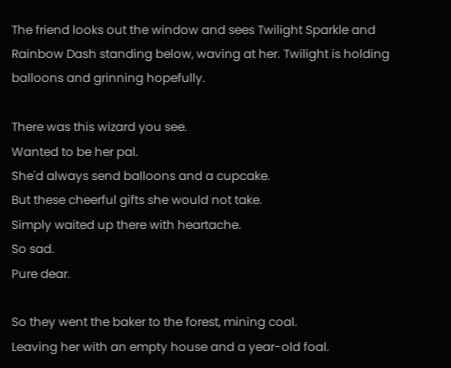The friend looks out the window and sees Twilight Sparkle and Rainbow Dash standing below, waving at her. Twilight is holding balloons and grinning hopefully.

There was this wizard you see.
Wanted to be her pal.
She'd always send balloons and a cupcake.
But these cheerful gifts she would not take.
Simply waited up there with heartache.
So sad.
Pure dear.

So they went the baker to the forest, mining coal.
Leaving her with an empty house and a year-old foal.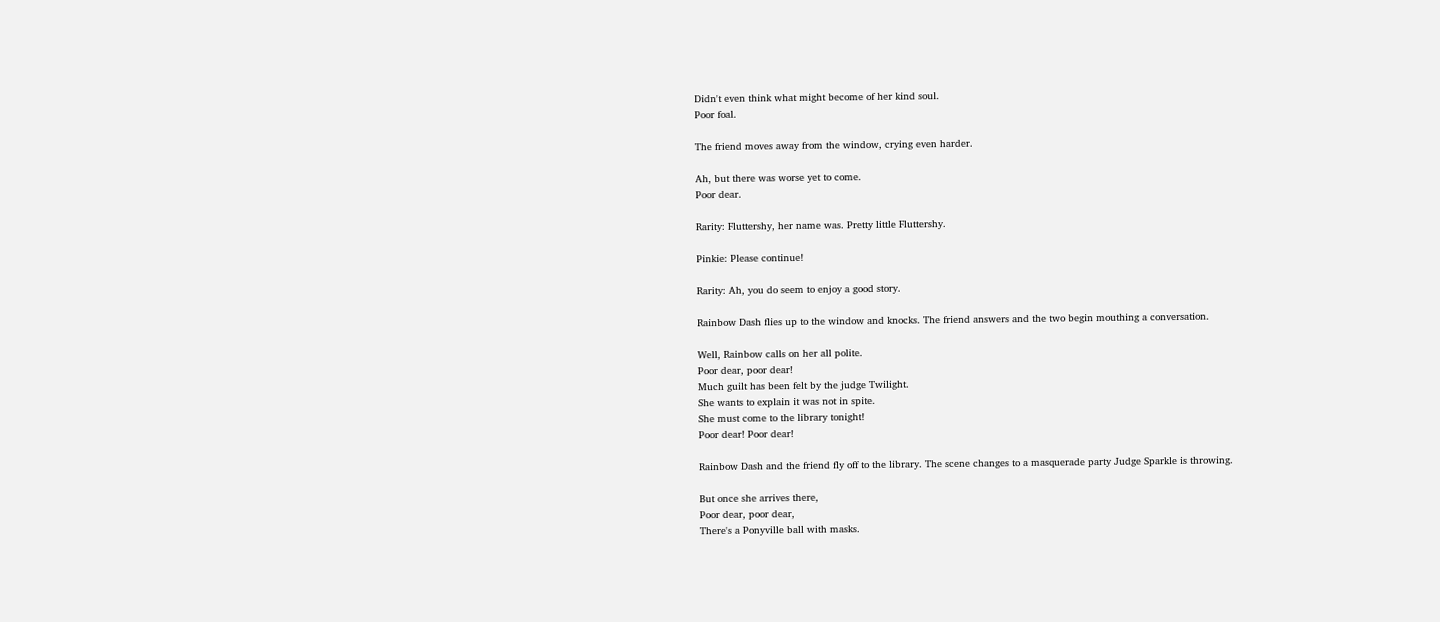Didn't even think what might become of her kind soul.
Poor foal.

The friend moves away from the window, crying even harder.

Ah, but there was worse yet to come.
Poor dear.

Rarity: Fluttershy, her name was. Pretty little Fluttershy.

Pinkie: Please continue!

Rarity: Ah, you do seem to enjoy a good story.

Rainbow Dash flies up to the window and knocks. The friend answers and the two begin mouthing a conversation.

Well, Rainbow calls on her all polite.
Poor dear, poor dear!
Much guilt has been felt by the judge Twilight.
She wants to explain it was not in spite.
She must come to the library tonight!
Poor dear! Poor dear!

Rainbow Dash and the friend fly off to the library. The scene changes to a masquerade party Judge Sparkle is throwing.

But once she arrives there,
Poor dear, poor dear,
There's a Ponyville ball with masks.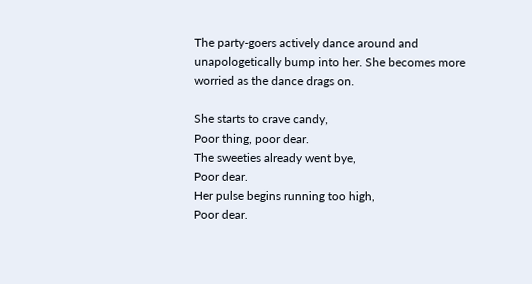The party-goers actively dance around and unapologetically bump into her. She becomes more worried as the dance drags on.

She starts to crave candy,
Poor thing, poor dear.
The sweeties already went bye,
Poor dear.
Her pulse begins running too high,
Poor dear.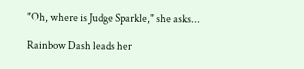"Oh, where is Judge Sparkle," she asks...

Rainbow Dash leads her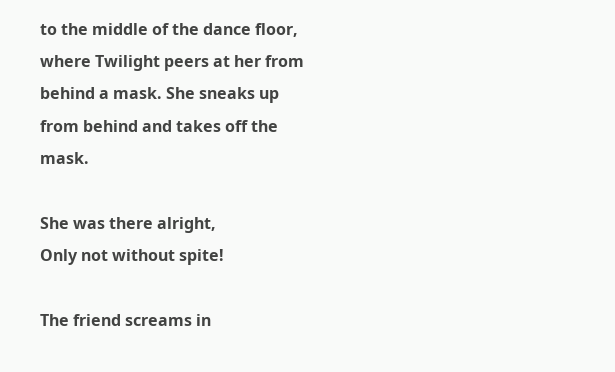to the middle of the dance floor, where Twilight peers at her from behind a mask. She sneaks up from behind and takes off the mask.

She was there alright,
Only not without spite!

The friend screams in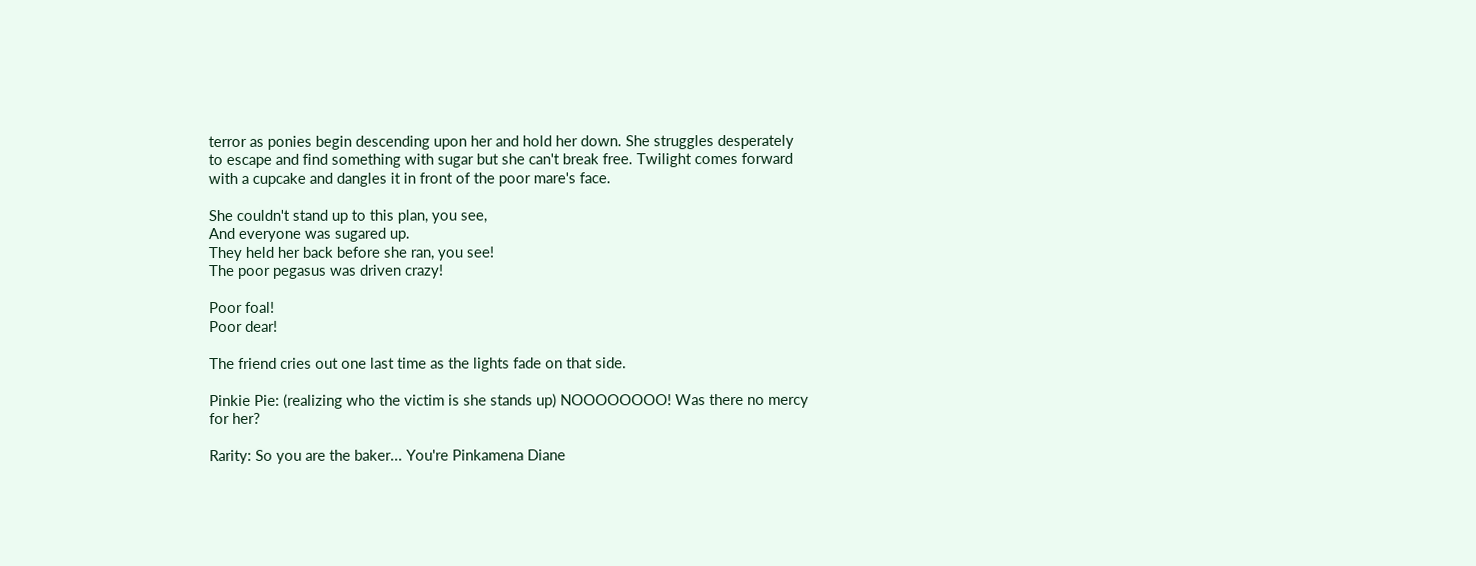terror as ponies begin descending upon her and hold her down. She struggles desperately to escape and find something with sugar but she can't break free. Twilight comes forward with a cupcake and dangles it in front of the poor mare's face.

She couldn't stand up to this plan, you see,
And everyone was sugared up.
They held her back before she ran, you see!
The poor pegasus was driven crazy!

Poor foal!
Poor dear!

The friend cries out one last time as the lights fade on that side.

Pinkie Pie: (realizing who the victim is she stands up) NOOOOOOOO! Was there no mercy for her?

Rarity: So you are the baker... You're Pinkamena Diane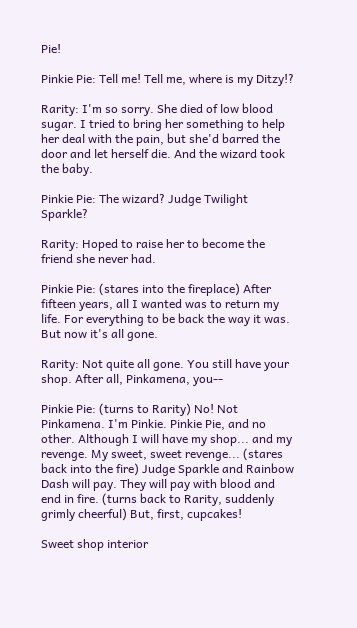Pie!

Pinkie Pie: Tell me! Tell me, where is my Ditzy!?

Rarity: I'm so sorry. She died of low blood sugar. I tried to bring her something to help her deal with the pain, but she'd barred the door and let herself die. And the wizard took the baby.

Pinkie Pie: The wizard? Judge Twilight Sparkle?

Rarity: Hoped to raise her to become the friend she never had.

Pinkie Pie: (stares into the fireplace) After fifteen years, all I wanted was to return my life. For everything to be back the way it was. But now it's all gone.

Rarity: Not quite all gone. You still have your shop. After all, Pinkamena, you--

Pinkie Pie: (turns to Rarity) No! Not Pinkamena. I'm Pinkie. Pinkie Pie, and no other. Although I will have my shop... and my revenge. My sweet, sweet revenge... (stares back into the fire) Judge Sparkle and Rainbow Dash will pay. They will pay with blood and end in fire. (turns back to Rarity, suddenly grimly cheerful) But, first, cupcakes!

Sweet shop interior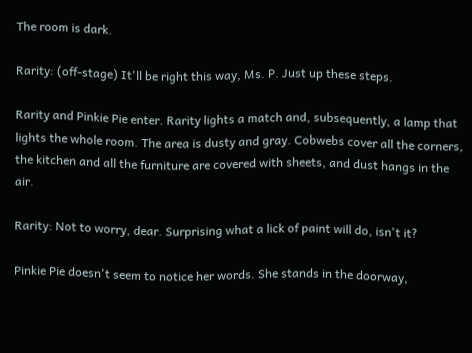The room is dark.

Rarity: (off-stage) It'll be right this way, Ms. P. Just up these steps.

Rarity and Pinkie Pie enter. Rarity lights a match and, subsequently, a lamp that lights the whole room. The area is dusty and gray. Cobwebs cover all the corners, the kitchen and all the furniture are covered with sheets, and dust hangs in the air.

Rarity: Not to worry, dear. Surprising what a lick of paint will do, isn't it?

Pinkie Pie doesn't seem to notice her words. She stands in the doorway,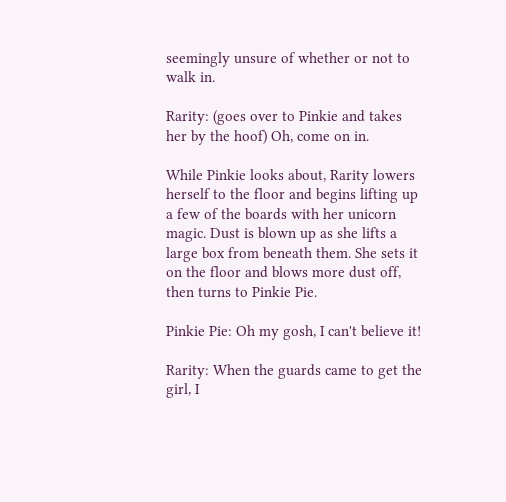seemingly unsure of whether or not to walk in.

Rarity: (goes over to Pinkie and takes her by the hoof) Oh, come on in.

While Pinkie looks about, Rarity lowers herself to the floor and begins lifting up a few of the boards with her unicorn magic. Dust is blown up as she lifts a large box from beneath them. She sets it on the floor and blows more dust off, then turns to Pinkie Pie.

Pinkie Pie: Oh my gosh, I can't believe it!

Rarity: When the guards came to get the girl, I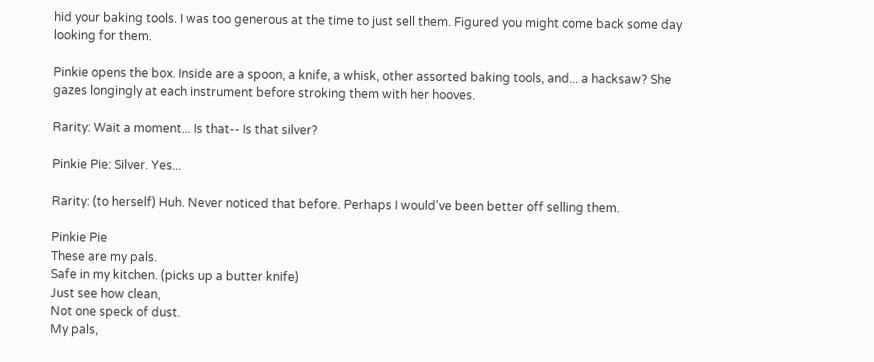hid your baking tools. I was too generous at the time to just sell them. Figured you might come back some day looking for them.

Pinkie opens the box. Inside are a spoon, a knife, a whisk, other assorted baking tools, and... a hacksaw? She gazes longingly at each instrument before stroking them with her hooves.

Rarity: Wait a moment... Is that-- Is that silver?

Pinkie Pie: Silver. Yes...

Rarity: (to herself) Huh. Never noticed that before. Perhaps I would've been better off selling them.

Pinkie Pie
These are my pals.
Safe in my kitchen. (picks up a butter knife)
Just see how clean,
Not one speck of dust.
My pals,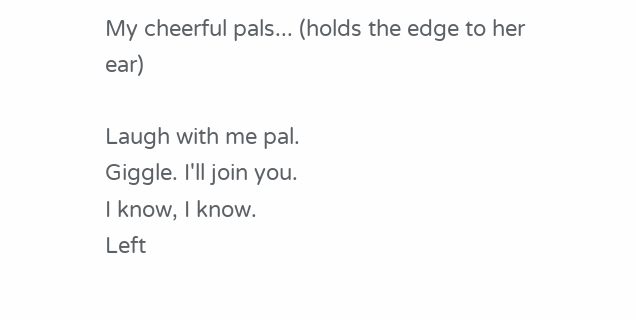My cheerful pals... (holds the edge to her ear)

Laugh with me pal.
Giggle. I'll join you.
I know, I know.
Left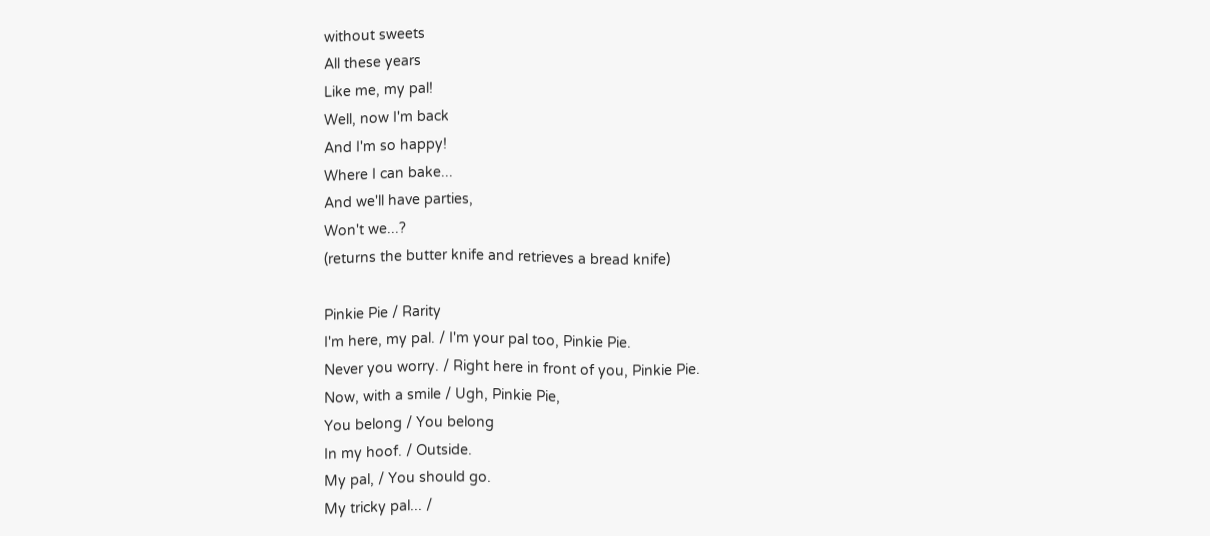without sweets
All these years
Like me, my pal!
Well, now I'm back
And I'm so happy!
Where I can bake...
And we'll have parties,
Won't we...?
(returns the butter knife and retrieves a bread knife)

Pinkie Pie / Rarity
I'm here, my pal. / I'm your pal too, Pinkie Pie.
Never you worry. / Right here in front of you, Pinkie Pie.
Now, with a smile / Ugh, Pinkie Pie,
You belong / You belong
In my hoof. / Outside.
My pal, / You should go.
My tricky pal... /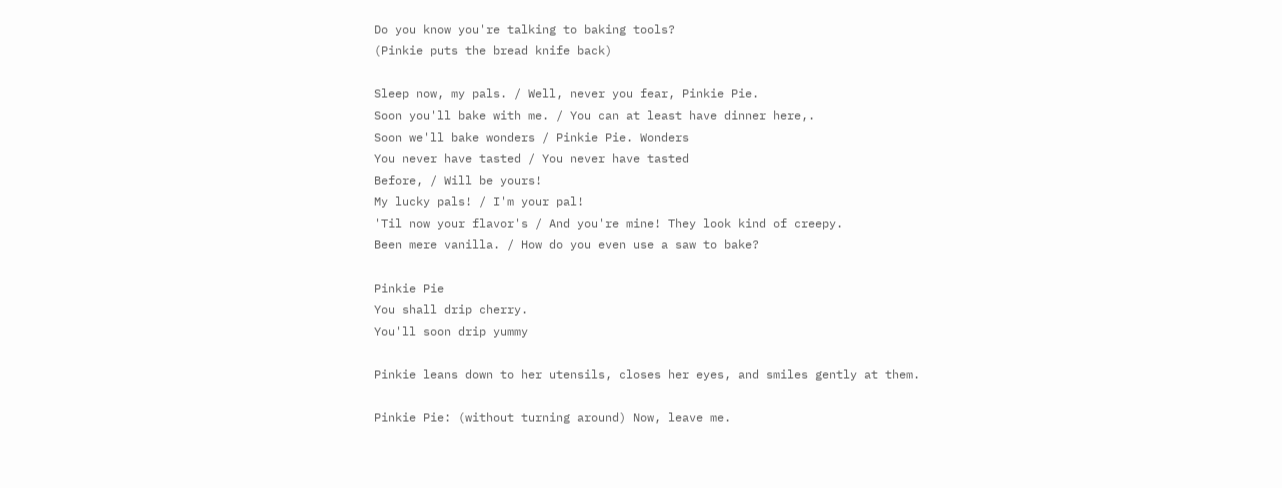Do you know you're talking to baking tools?
(Pinkie puts the bread knife back)

Sleep now, my pals. / Well, never you fear, Pinkie Pie.
Soon you'll bake with me. / You can at least have dinner here,.
Soon we'll bake wonders / Pinkie Pie. Wonders
You never have tasted / You never have tasted
Before, / Will be yours!
My lucky pals! / I'm your pal!
'Til now your flavor's / And you're mine! They look kind of creepy.
Been mere vanilla. / How do you even use a saw to bake?

Pinkie Pie
You shall drip cherry.
You'll soon drip yummy

Pinkie leans down to her utensils, closes her eyes, and smiles gently at them.

Pinkie Pie: (without turning around) Now, leave me.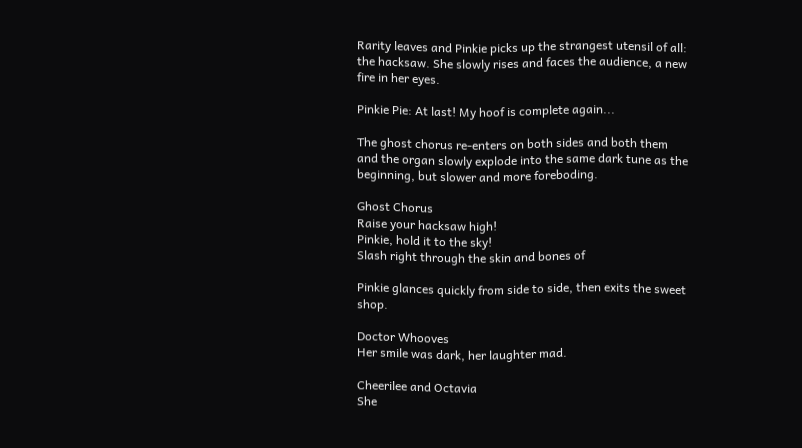Rarity leaves and Pinkie picks up the strangest utensil of all: the hacksaw. She slowly rises and faces the audience, a new fire in her eyes.

Pinkie Pie: At last! My hoof is complete again...

The ghost chorus re-enters on both sides and both them and the organ slowly explode into the same dark tune as the beginning, but slower and more foreboding.

Ghost Chorus
Raise your hacksaw high!
Pinkie, hold it to the sky!
Slash right through the skin and bones of

Pinkie glances quickly from side to side, then exits the sweet shop.

Doctor Whooves
Her smile was dark, her laughter mad.

Cheerilee and Octavia
She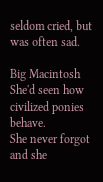seldom cried, but was often sad.

Big Macintosh
She'd seen how civilized ponies behave.
She never forgot and she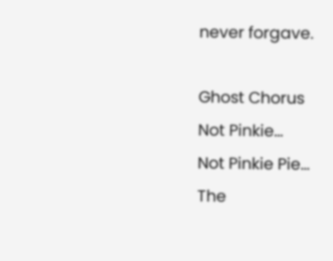never forgave.

Ghost Chorus
Not Pinkie...
Not Pinkie Pie...
The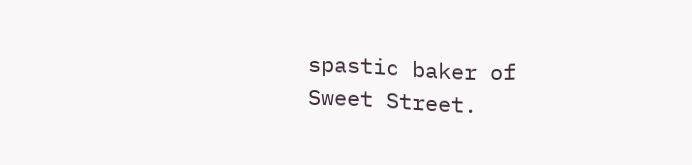spastic baker of Sweet Street.